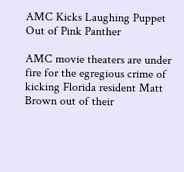AMC Kicks Laughing Puppet Out of Pink Panther

AMC movie theaters are under fire for the egregious crime of kicking Florida resident Matt Brown out of their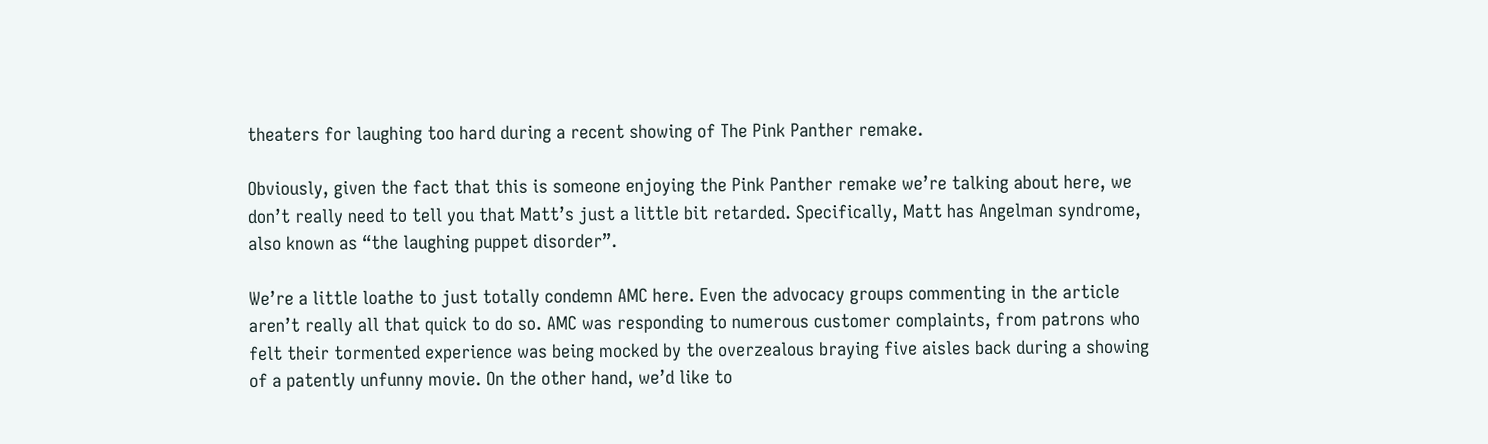theaters for laughing too hard during a recent showing of The Pink Panther remake.

Obviously, given the fact that this is someone enjoying the Pink Panther remake we’re talking about here, we don’t really need to tell you that Matt’s just a little bit retarded. Specifically, Matt has Angelman syndrome, also known as “the laughing puppet disorder”.

We’re a little loathe to just totally condemn AMC here. Even the advocacy groups commenting in the article aren’t really all that quick to do so. AMC was responding to numerous customer complaints, from patrons who felt their tormented experience was being mocked by the overzealous braying five aisles back during a showing of a patently unfunny movie. On the other hand, we’d like to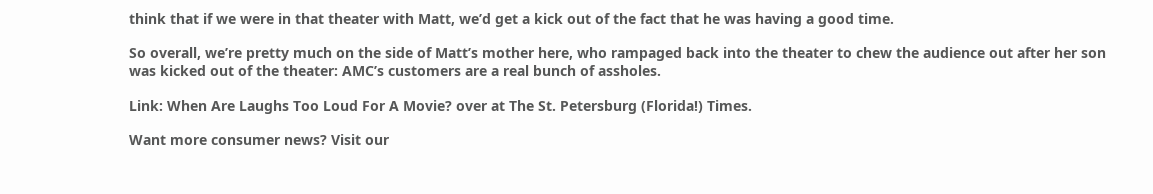think that if we were in that theater with Matt, we’d get a kick out of the fact that he was having a good time.

So overall, we’re pretty much on the side of Matt’s mother here, who rampaged back into the theater to chew the audience out after her son was kicked out of the theater: AMC’s customers are a real bunch of assholes.

Link: When Are Laughs Too Loud For A Movie? over at The St. Petersburg (Florida!) Times.

Want more consumer news? Visit our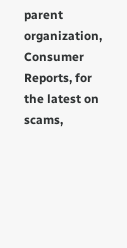parent organization, Consumer Reports, for the latest on scams,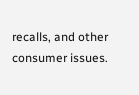recalls, and other consumer issues.